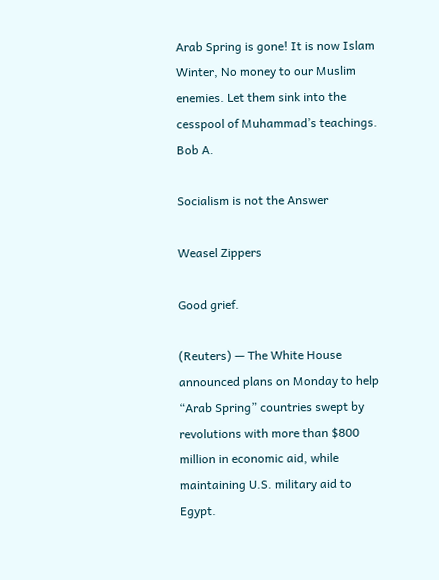Arab Spring is gone! It is now Islam Winter, No money to our Muslim enemies. Let them sink into the cesspool of Muhammad’s teachings.
Bob A.

Socialism is not the Answer

Weasel Zippers

Good grief.

(Reuters) — The White House announced plans on Monday to help “Arab Spring” countries swept by revolutions with more than $800 million in economic aid, while maintaining U.S. military aid to Egypt.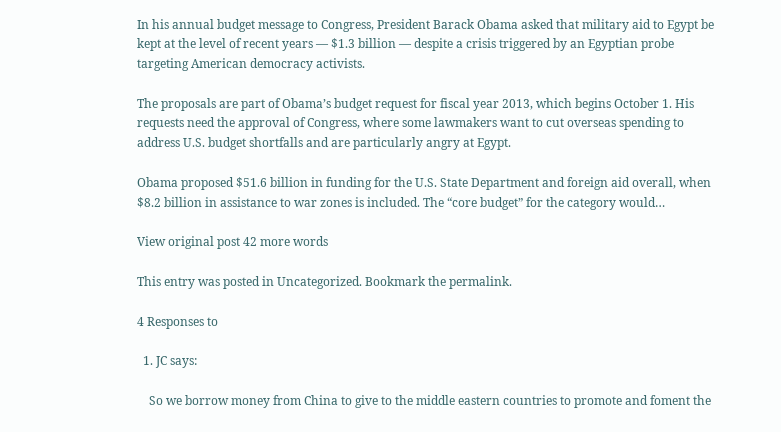In his annual budget message to Congress, President Barack Obama asked that military aid to Egypt be kept at the level of recent years — $1.3 billion — despite a crisis triggered by an Egyptian probe targeting American democracy activists.

The proposals are part of Obama’s budget request for fiscal year 2013, which begins October 1. His requests need the approval of Congress, where some lawmakers want to cut overseas spending to address U.S. budget shortfalls and are particularly angry at Egypt.

Obama proposed $51.6 billion in funding for the U.S. State Department and foreign aid overall, when $8.2 billion in assistance to war zones is included. The “core budget” for the category would…

View original post 42 more words

This entry was posted in Uncategorized. Bookmark the permalink.

4 Responses to

  1. JC says:

    So we borrow money from China to give to the middle eastern countries to promote and foment the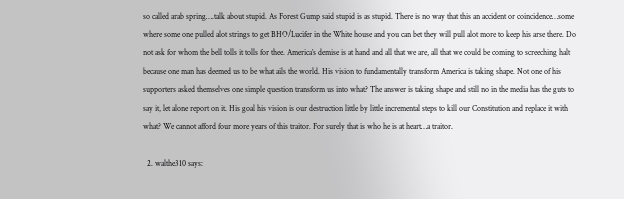so called arab spring….talk about stupid. As Forest Gump said stupid is as stupid. There is no way that this an accident or coincidence…some where some one pulled alot strings to get BHO/Lucifer in the White house and you can bet they will pull alot more to keep his arse there. Do not ask for whom the bell tolls it tolls for thee. America’s demise is at hand and all that we are, all that we could be coming to screeching halt because one man has deemed us to be what ails the world. His vision to fundamentally transform America is taking shape. Not one of his supporters asked themselves one simple question transform us into what? The answer is taking shape and still no in the media has the guts to say it, let alone report on it. His goal his vision is our destruction little by little incremental steps to kill our Constitution and replace it with what? We cannot afford four more years of this traitor. For surely that is who he is at heart…a traitor.

  2. walthe310 says: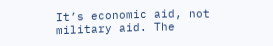It’s economic aid, not military aid. The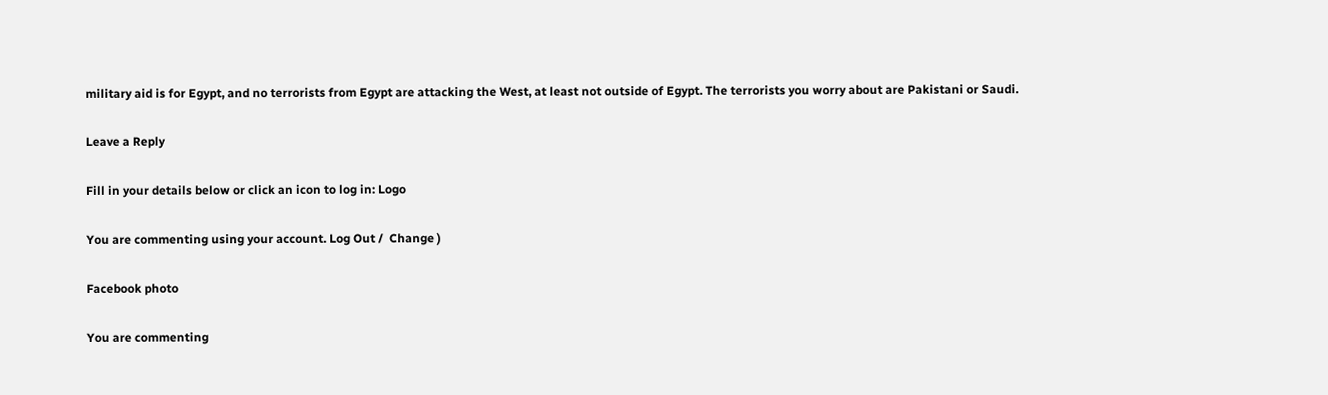military aid is for Egypt, and no terrorists from Egypt are attacking the West, at least not outside of Egypt. The terrorists you worry about are Pakistani or Saudi.

Leave a Reply

Fill in your details below or click an icon to log in: Logo

You are commenting using your account. Log Out /  Change )

Facebook photo

You are commenting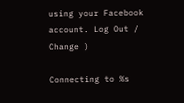using your Facebook account. Log Out /  Change )

Connecting to %s